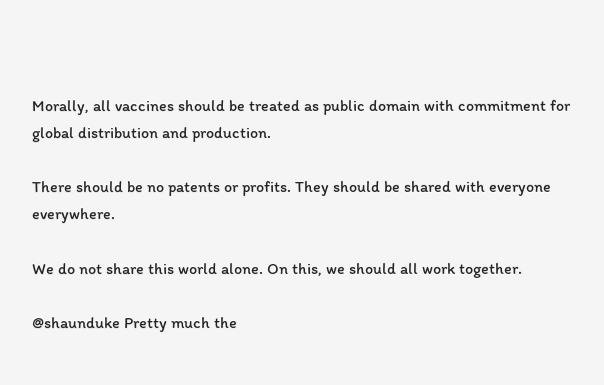Morally, all vaccines should be treated as public domain with commitment for global distribution and production.

There should be no patents or profits. They should be shared with everyone everywhere.

We do not share this world alone. On this, we should all work together.

@shaunduke Pretty much the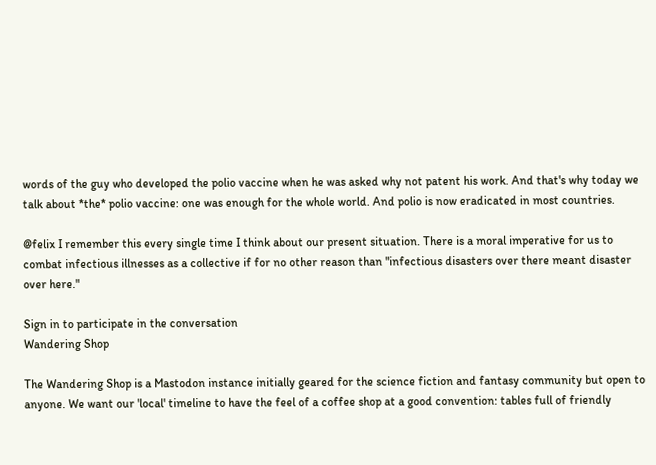words of the guy who developed the polio vaccine when he was asked why not patent his work. And that's why today we talk about *the* polio vaccine: one was enough for the whole world. And polio is now eradicated in most countries.

@felix I remember this every single time I think about our present situation. There is a moral imperative for us to combat infectious illnesses as a collective if for no other reason than "infectious disasters over there meant disaster over here."

Sign in to participate in the conversation
Wandering Shop

The Wandering Shop is a Mastodon instance initially geared for the science fiction and fantasy community but open to anyone. We want our 'local' timeline to have the feel of a coffee shop at a good convention: tables full of friendly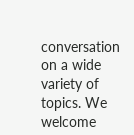conversation on a wide variety of topics. We welcome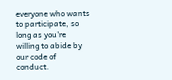everyone who wants to participate, so long as you're willing to abide by our code of conduct.